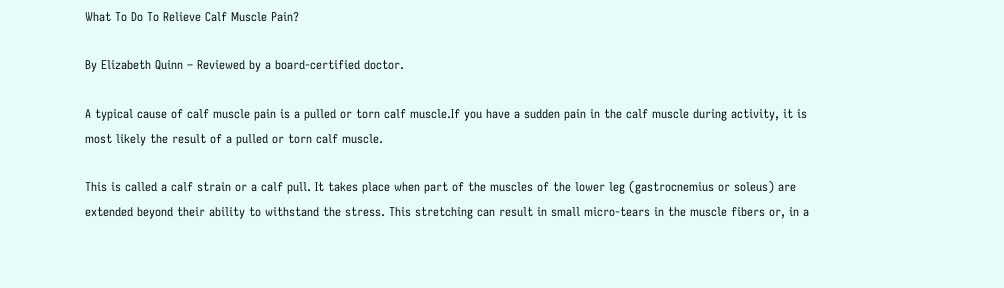What To Do To Relieve Calf Muscle Pain?

By Elizabeth Quinn – Reviewed by a board-certified doctor.

A typical cause of calf muscle pain is a pulled or torn calf muscle.If you have a sudden pain in the calf muscle during activity, it is most likely the result of a pulled or torn calf muscle.

This is called a calf strain or a calf pull. It takes place when part of the muscles of the lower leg (gastrocnemius or soleus) are extended beyond their ability to withstand the stress. This stretching can result in small micro-tears in the muscle fibers or, in a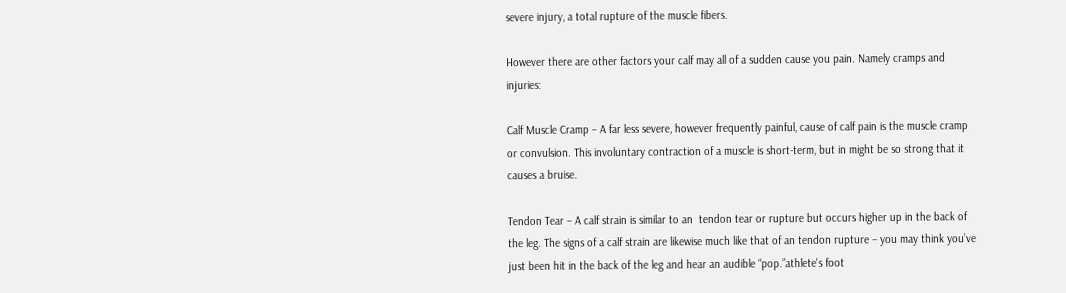severe injury, a total rupture of the muscle fibers.

However there are other factors your calf may all of a sudden cause you pain. Namely cramps and injuries:

Calf Muscle Cramp – A far less severe, however frequently painful, cause of calf pain is the muscle cramp or convulsion. This involuntary contraction of a muscle is short-term, but in might be so strong that it causes a bruise.

Tendon Tear – A calf strain is similar to an  tendon tear or rupture but occurs higher up in the back of the leg. The signs of a calf strain are likewise much like that of an tendon rupture – you may think you’ve just been hit in the back of the leg and hear an audible “pop.”athlete's foot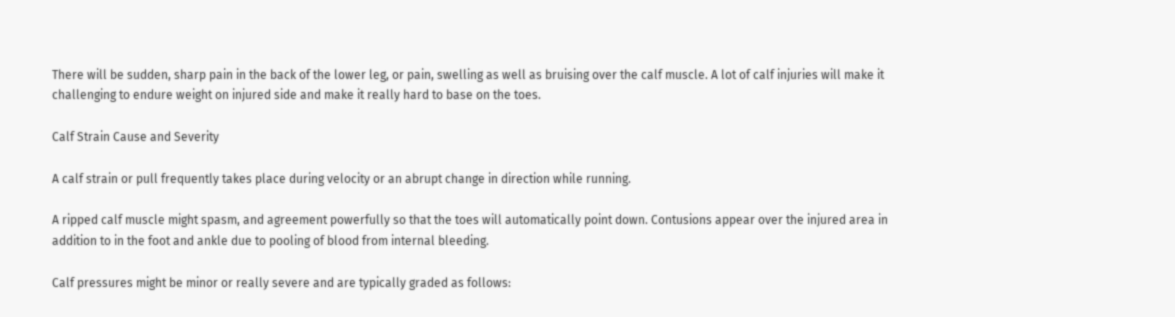There will be sudden, sharp pain in the back of the lower leg, or pain, swelling as well as bruising over the calf muscle. A lot of calf injuries will make it challenging to endure weight on injured side and make it really hard to base on the toes.

Calf Strain Cause and Severity

A calf strain or pull frequently takes place during velocity or an abrupt change in direction while running.

A ripped calf muscle might spasm, and agreement powerfully so that the toes will automatically point down. Contusions appear over the injured area in addition to in the foot and ankle due to pooling of blood from internal bleeding.

Calf pressures might be minor or really severe and are typically graded as follows: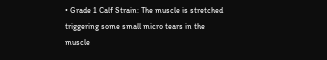• Grade 1 Calf Strain: The muscle is stretched triggering some small micro tears in the muscle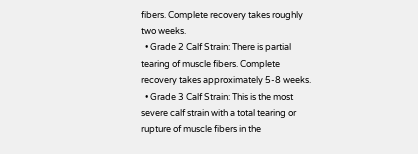fibers. Complete recovery takes roughly two weeks.
  • Grade 2 Calf Strain: There is partial tearing of muscle fibers. Complete recovery takes approximately 5-8 weeks.
  • Grade 3 Calf Strain: This is the most severe calf strain with a total tearing or rupture of muscle fibers in the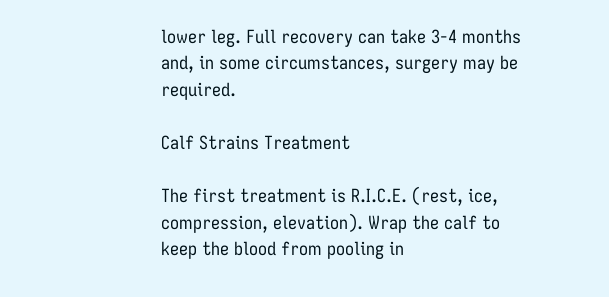lower leg. Full recovery can take 3-4 months and, in some circumstances, surgery may be required.

Calf Strains Treatment

The first treatment is R.I.C.E. (rest, ice, compression, elevation). Wrap the calf to keep the blood from pooling in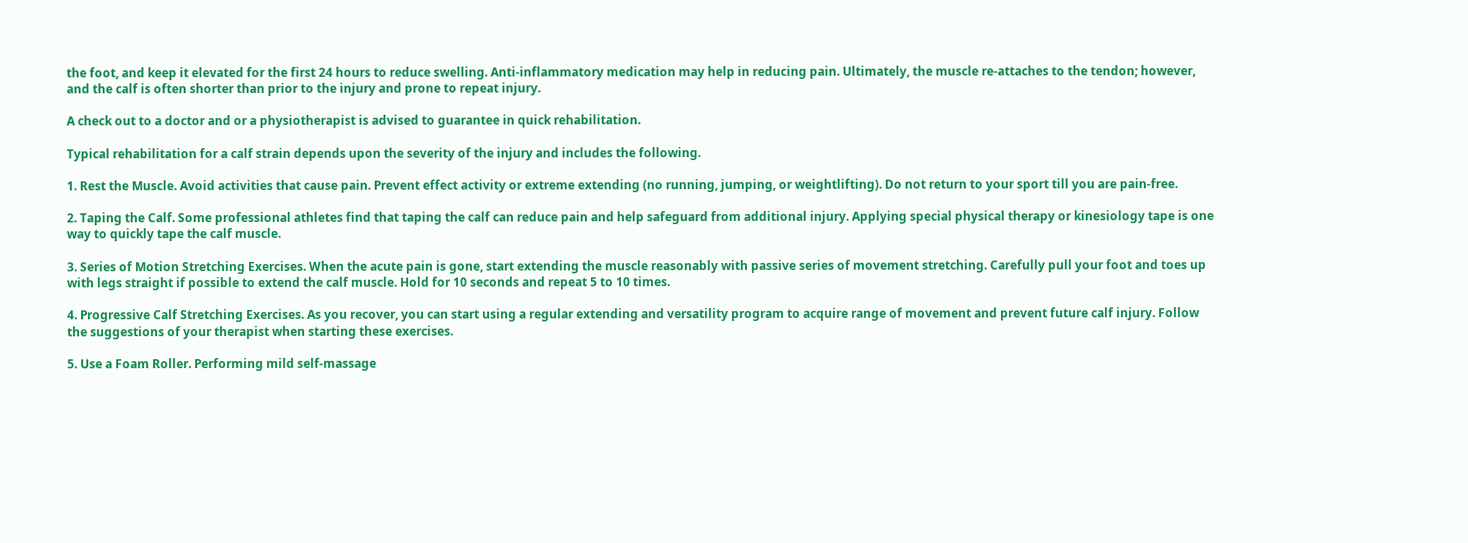the foot, and keep it elevated for the first 24 hours to reduce swelling. Anti-inflammatory medication may help in reducing pain. Ultimately, the muscle re-attaches to the tendon; however, and the calf is often shorter than prior to the injury and prone to repeat injury.

A check out to a doctor and or a physiotherapist is advised to guarantee in quick rehabilitation.

Typical rehabilitation for a calf strain depends upon the severity of the injury and includes the following.

1. Rest the Muscle. Avoid activities that cause pain. Prevent effect activity or extreme extending (no running, jumping, or weightlifting). Do not return to your sport till you are pain-free.

2. Taping the Calf. Some professional athletes find that taping the calf can reduce pain and help safeguard from additional injury. Applying special physical therapy or kinesiology tape is one way to quickly tape the calf muscle.

3. Series of Motion Stretching Exercises. When the acute pain is gone, start extending the muscle reasonably with passive series of movement stretching. Carefully pull your foot and toes up with legs straight if possible to extend the calf muscle. Hold for 10 seconds and repeat 5 to 10 times.

4. Progressive Calf Stretching Exercises. As you recover, you can start using a regular extending and versatility program to acquire range of movement and prevent future calf injury. Follow the suggestions of your therapist when starting these exercises.

5. Use a Foam Roller. Performing mild self-massage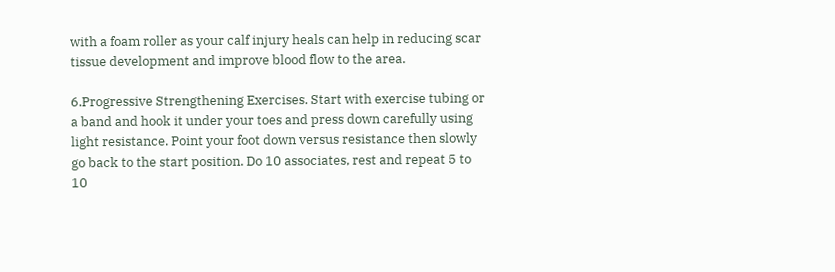with a foam roller as your calf injury heals can help in reducing scar tissue development and improve blood flow to the area.

6.Progressive Strengthening Exercises. Start with exercise tubing or a band and hook it under your toes and press down carefully using light resistance. Point your foot down versus resistance then slowly go back to the start position. Do 10 associates, rest and repeat 5 to 10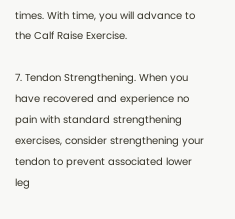times. With time, you will advance to the Calf Raise Exercise.

7. Tendon Strengthening. When you have recovered and experience no pain with standard strengthening exercises, consider strengthening your  tendon to prevent associated lower leg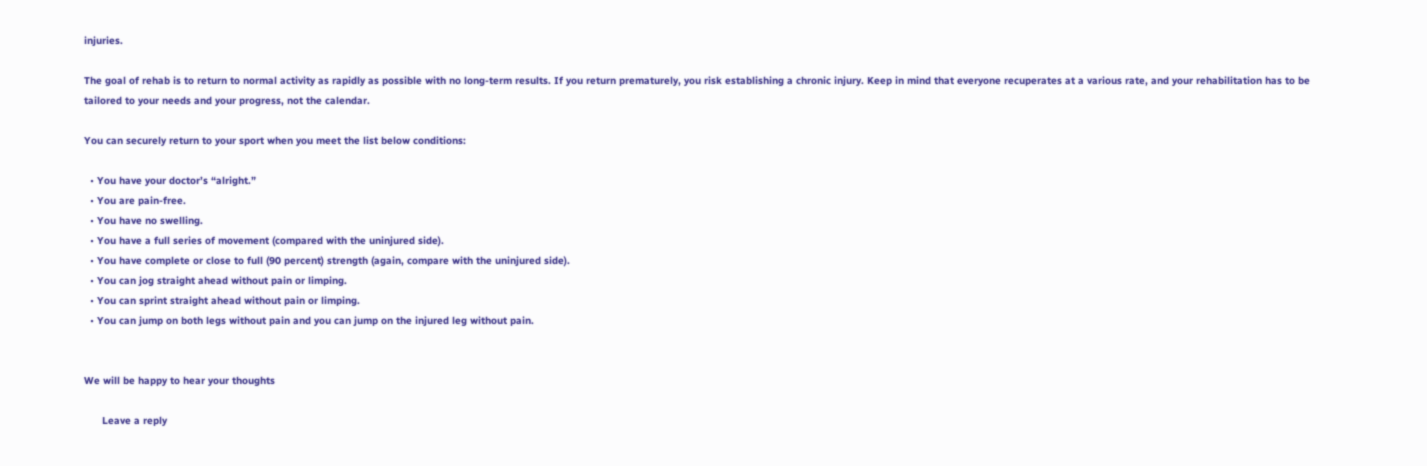injuries.

The goal of rehab is to return to normal activity as rapidly as possible with no long-term results. If you return prematurely, you risk establishing a chronic injury. Keep in mind that everyone recuperates at a various rate, and your rehabilitation has to be tailored to your needs and your progress, not the calendar.

You can securely return to your sport when you meet the list below conditions:

  • You have your doctor’s “alright.”
  • You are pain-free.
  • You have no swelling.
  • You have a full series of movement (compared with the uninjured side).
  • You have complete or close to full (90 percent) strength (again, compare with the uninjured side).
  • You can jog straight ahead without pain or limping.
  • You can sprint straight ahead without pain or limping.
  • You can jump on both legs without pain and you can jump on the injured leg without pain.


We will be happy to hear your thoughts

      Leave a reply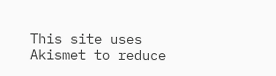This site uses Akismet to reduce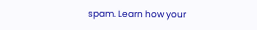spam. Learn how your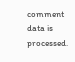comment data is processed.